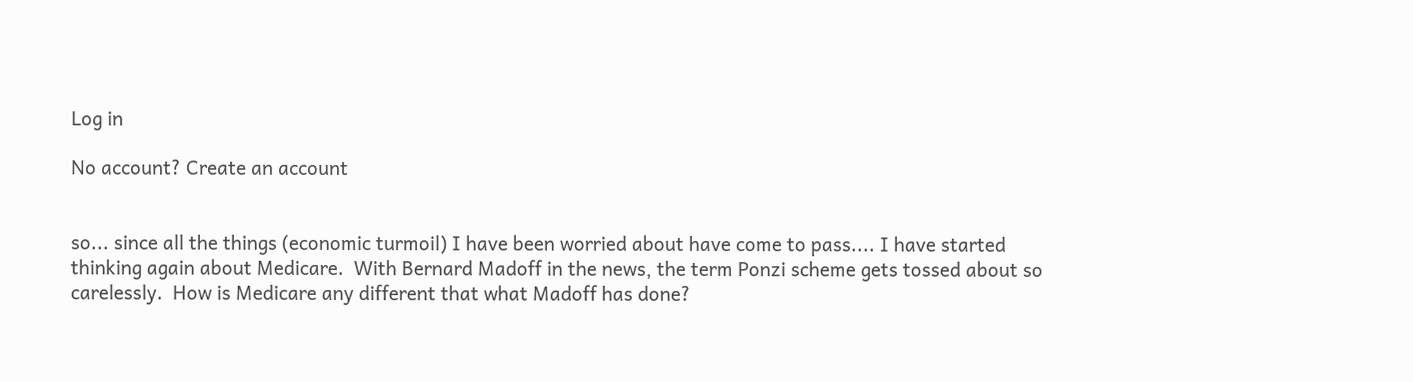Log in

No account? Create an account


so... since all the things (economic turmoil) I have been worried about have come to pass.... I have started thinking again about Medicare.  With Bernard Madoff in the news, the term Ponzi scheme gets tossed about so carelessly.  How is Medicare any different that what Madoff has done?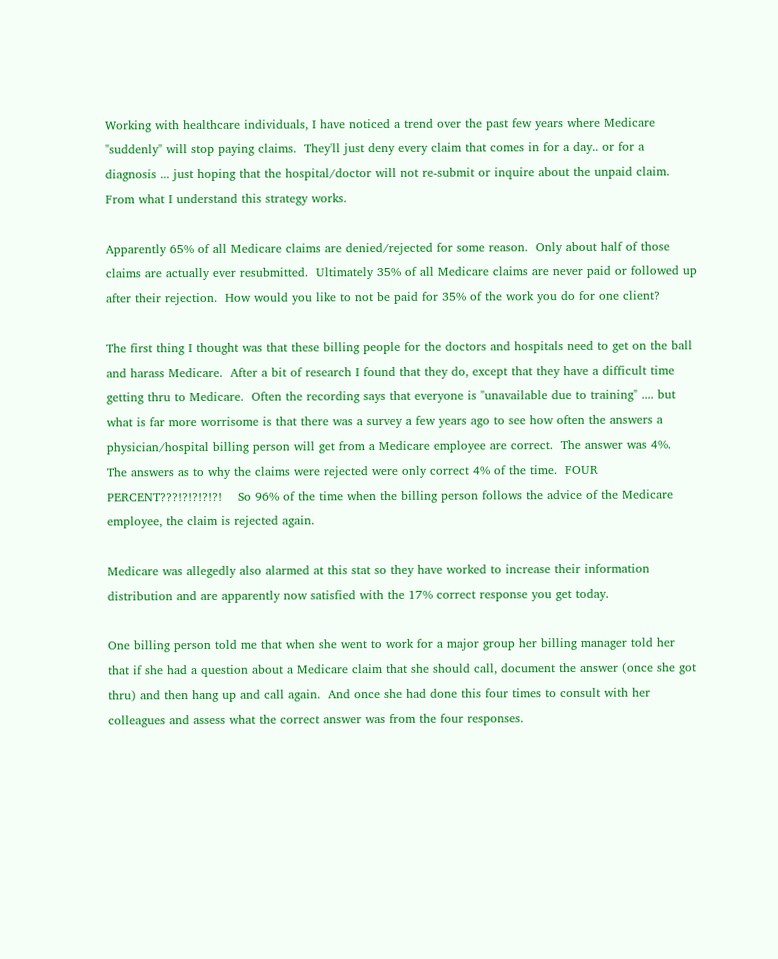Working with healthcare individuals, I have noticed a trend over the past few years where Medicare "suddenly" will stop paying claims.  They'll just deny every claim that comes in for a day.. or for a diagnosis ... just hoping that the hospital/doctor will not re-submit or inquire about the unpaid claim.   From what I understand this strategy works.

Apparently 65% of all Medicare claims are denied/rejected for some reason.  Only about half of those claims are actually ever resubmitted.  Ultimately 35% of all Medicare claims are never paid or followed up after their rejection.  How would you like to not be paid for 35% of the work you do for one client?

The first thing I thought was that these billing people for the doctors and hospitals need to get on the ball and harass Medicare.  After a bit of research I found that they do, except that they have a difficult time getting thru to Medicare.  Often the recording says that everyone is "unavailable due to training" .... but what is far more worrisome is that there was a survey a few years ago to see how often the answers a physician/hospital billing person will get from a Medicare employee are correct.  The answer was 4%.  The answers as to why the claims were rejected were only correct 4% of the time.  FOUR PERCENT???!?!?!?!?!    So 96% of the time when the billing person follows the advice of the Medicare employee, the claim is rejected again.

Medicare was allegedly also alarmed at this stat so they have worked to increase their information distribution and are apparently now satisfied with the 17% correct response you get today.

One billing person told me that when she went to work for a major group her billing manager told her that if she had a question about a Medicare claim that she should call, document the answer (once she got thru) and then hang up and call again.  And once she had done this four times to consult with her colleagues and assess what the correct answer was from the four responses.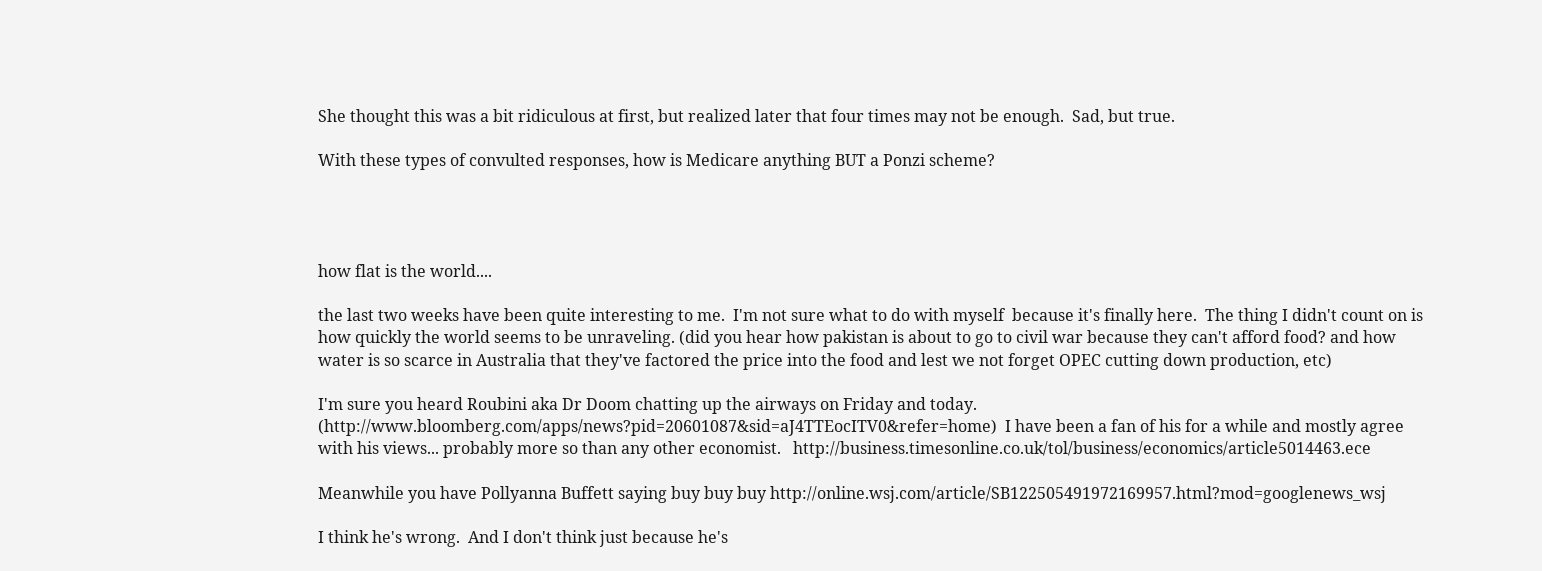She thought this was a bit ridiculous at first, but realized later that four times may not be enough.  Sad, but true.

With these types of convulted responses, how is Medicare anything BUT a Ponzi scheme?




how flat is the world....

the last two weeks have been quite interesting to me.  I'm not sure what to do with myself  because it's finally here.  The thing I didn't count on is how quickly the world seems to be unraveling. (did you hear how pakistan is about to go to civil war because they can't afford food? and how water is so scarce in Australia that they've factored the price into the food and lest we not forget OPEC cutting down production, etc)

I'm sure you heard Roubini aka Dr Doom chatting up the airways on Friday and today. (http://www.bloomberg.com/apps/news?pid=20601087&sid=aJ4TTEocITV0&refer=home)  I have been a fan of his for a while and mostly agree with his views... probably more so than any other economist.   http://business.timesonline.co.uk/tol/business/economics/article5014463.ece

Meanwhile you have Pollyanna Buffett saying buy buy buy http://online.wsj.com/article/SB122505491972169957.html?mod=googlenews_wsj

I think he's wrong.  And I don't think just because he's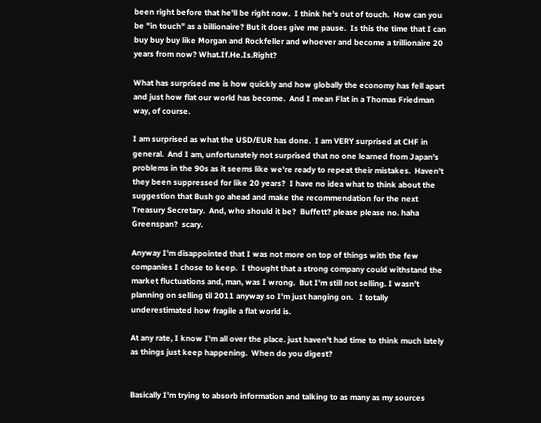been right before that he'll be right now.  I think he's out of touch.  How can you be "in touch" as a billionaire? But it does give me pause.  Is this the time that I can buy buy buy like Morgan and Rockfeller and whoever and become a trillionaire 20 years from now? What.If.He.Is.Right?

What has surprised me is how quickly and how globally the economy has fell apart and just how flat our world has become.  And I mean Flat in a Thomas Friedman way, of course.

I am surprised as what the USD/EUR has done.  I am VERY surprised at CHF in general.  And I am, unfortunately not surprised that no one learned from Japan's problems in the 90s as it seems like we're ready to repeat their mistakes.  Haven't they been suppressed for like 20 years?  I have no idea what to think about the suggestion that Bush go ahead and make the recommendation for the next Treasury Secretary.  And, who should it be?  Buffett? please please no. haha Greenspan?  scary.

Anyway I'm disappointed that I was not more on top of things with the few companies I chose to keep.  I thought that a strong company could withstand the market fluctuations and, man, was I wrong.  But I'm still not selling. I wasn't planning on selling til 2011 anyway so I'm just hanging on.   I totally underestimated how fragile a flat world is.

At any rate, I know I'm all over the place. just haven't had time to think much lately as things just keep happening.  When do you digest?


Basically I'm trying to absorb information and talking to as many as my sources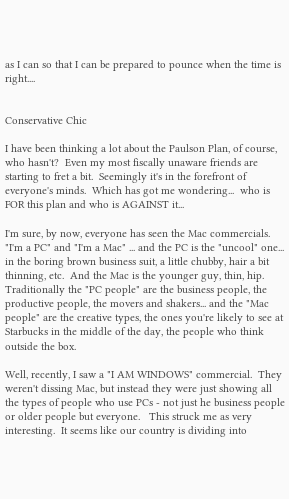as I can so that I can be prepared to pounce when the time is right....


Conservative Chic

I have been thinking a lot about the Paulson Plan, of course, who hasn't?  Even my most fiscally unaware friends are starting to fret a bit.  Seemingly it's in the forefront of everyone's minds.  Which has got me wondering...  who is FOR this plan and who is AGAINST it...

I'm sure, by now, everyone has seen the Mac commercials.  "I'm a PC" and "I'm a Mac" ... and the PC is the "uncool" one... in the boring brown business suit, a little chubby, hair a bit thinning, etc.  And the Mac is the younger guy, thin, hip.  Traditionally the "PC people" are the business people, the productive people, the movers and shakers... and the "Mac people" are the creative types, the ones you're likely to see at Starbucks in the middle of the day, the people who think outside the box.

Well, recently, I saw a "I AM WINDOWS" commercial.  They weren't dissing Mac, but instead they were just showing all the types of people who use PCs - not just he business people or older people but everyone.   This struck me as very interesting.  It seems like our country is dividing into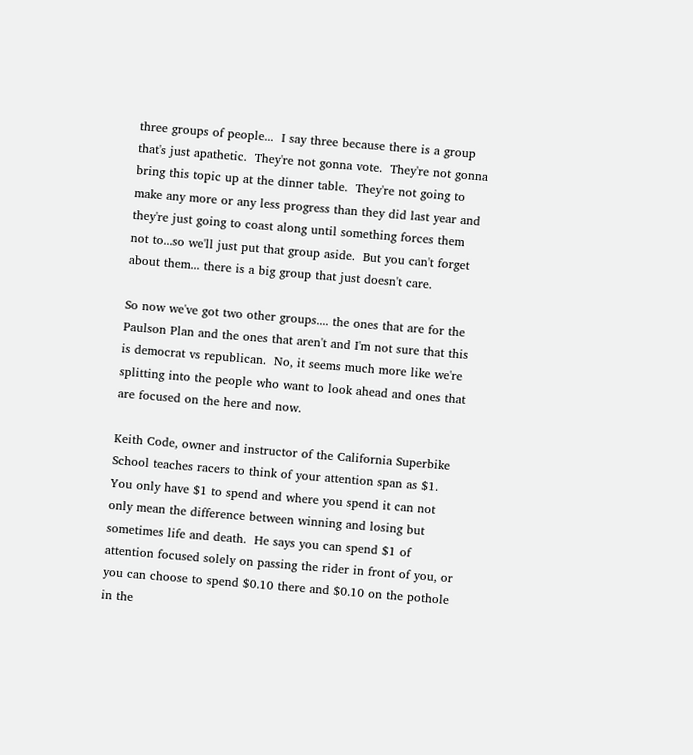three groups of people...  I say three because there is a group that's just apathetic.  They're not gonna vote.  They're not gonna bring this topic up at the dinner table.  They're not going to make any more or any less progress than they did last year and they're just going to coast along until something forces them not to...so we'll just put that group aside.  But you can't forget about them... there is a big group that just doesn't care.

So now we've got two other groups.... the ones that are for the Paulson Plan and the ones that aren't and I'm not sure that this is democrat vs republican.  No, it seems much more like we're splitting into the people who want to look ahead and ones that are focused on the here and now.

Keith Code, owner and instructor of the California Superbike School teaches racers to think of your attention span as $1.  You only have $1 to spend and where you spend it can not only mean the difference between winning and losing but sometimes life and death.  He says you can spend $1 of attention focused solely on passing the rider in front of you, or you can choose to spend $0.10 there and $0.10 on the pothole in the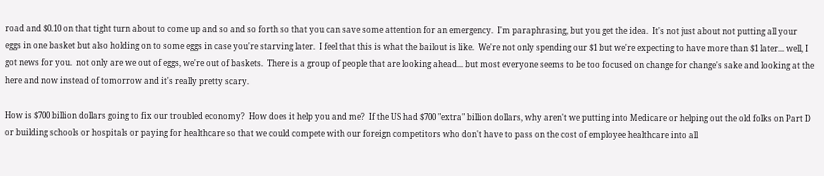road and $0.10 on that tight turn about to come up and so and so forth so that you can save some attention for an emergency.  I'm paraphrasing, but you get the idea.  It's not just about not putting all your eggs in one basket but also holding on to some eggs in case you're starving later.  I feel that this is what the bailout is like.  We're not only spending our $1 but we're expecting to have more than $1 later... well, I got news for you.  not only are we out of eggs, we're out of baskets.  There is a group of people that are looking ahead... but most everyone seems to be too focused on change for change's sake and looking at the here and now instead of tomorrow and it's really pretty scary.

How is $700 billion dollars going to fix our troubled economy?  How does it help you and me?  If the US had $700 "extra" billion dollars, why aren't we putting into Medicare or helping out the old folks on Part D or building schools or hospitals or paying for healthcare so that we could compete with our foreign competitors who don't have to pass on the cost of employee healthcare into all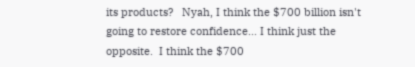its products?   Nyah, I think the $700 billion isn't going to restore confidence... I think just the opposite.  I think the $700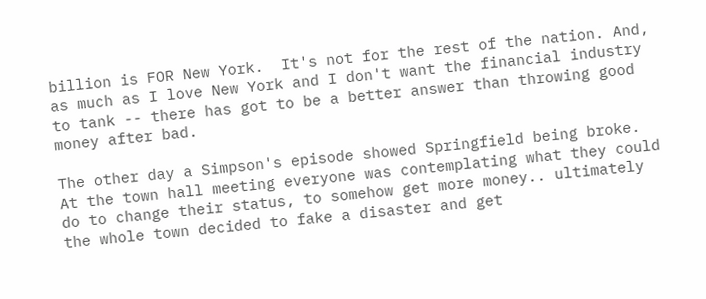billion is FOR New York.  It's not for the rest of the nation. And, as much as I love New York and I don't want the financial industry to tank -- there has got to be a better answer than throwing good money after bad.

The other day a Simpson's episode showed Springfield being broke.  At the town hall meeting everyone was contemplating what they could do to change their status, to somehow get more money.. ultimately the whole town decided to fake a disaster and get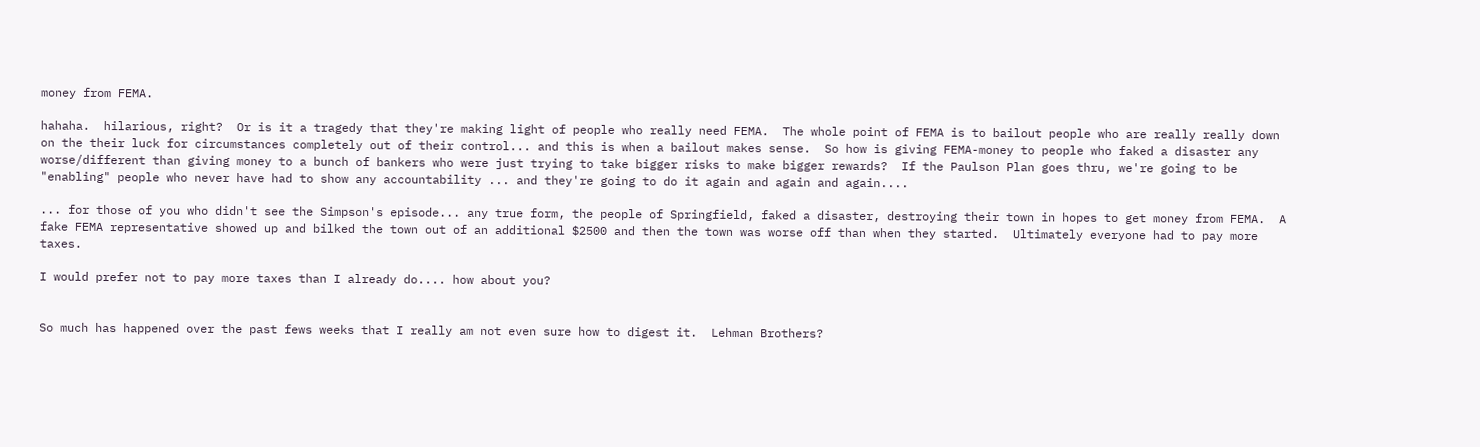money from FEMA.

hahaha.  hilarious, right?  Or is it a tragedy that they're making light of people who really need FEMA.  The whole point of FEMA is to bailout people who are really really down on the their luck for circumstances completely out of their control... and this is when a bailout makes sense.  So how is giving FEMA-money to people who faked a disaster any worse/different than giving money to a bunch of bankers who were just trying to take bigger risks to make bigger rewards?  If the Paulson Plan goes thru, we're going to be "enabling" people who never have had to show any accountability ... and they're going to do it again and again and again....

... for those of you who didn't see the Simpson's episode... any true form, the people of Springfield, faked a disaster, destroying their town in hopes to get money from FEMA.  A fake FEMA representative showed up and bilked the town out of an additional $2500 and then the town was worse off than when they started.  Ultimately everyone had to pay more taxes.

I would prefer not to pay more taxes than I already do.... how about you?


So much has happened over the past fews weeks that I really am not even sure how to digest it.  Lehman Brothers?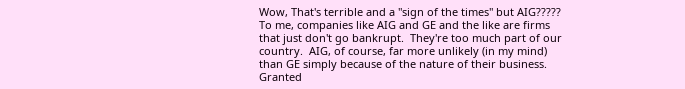Wow, That's terrible and a "sign of the times" but AIG?????  To me, companies like AIG and GE and the like are firms that just don't go bankrupt.  They're too much part of our country.  AIG, of course, far more unlikely (in my mind) than GE simply because of the nature of their business.  Granted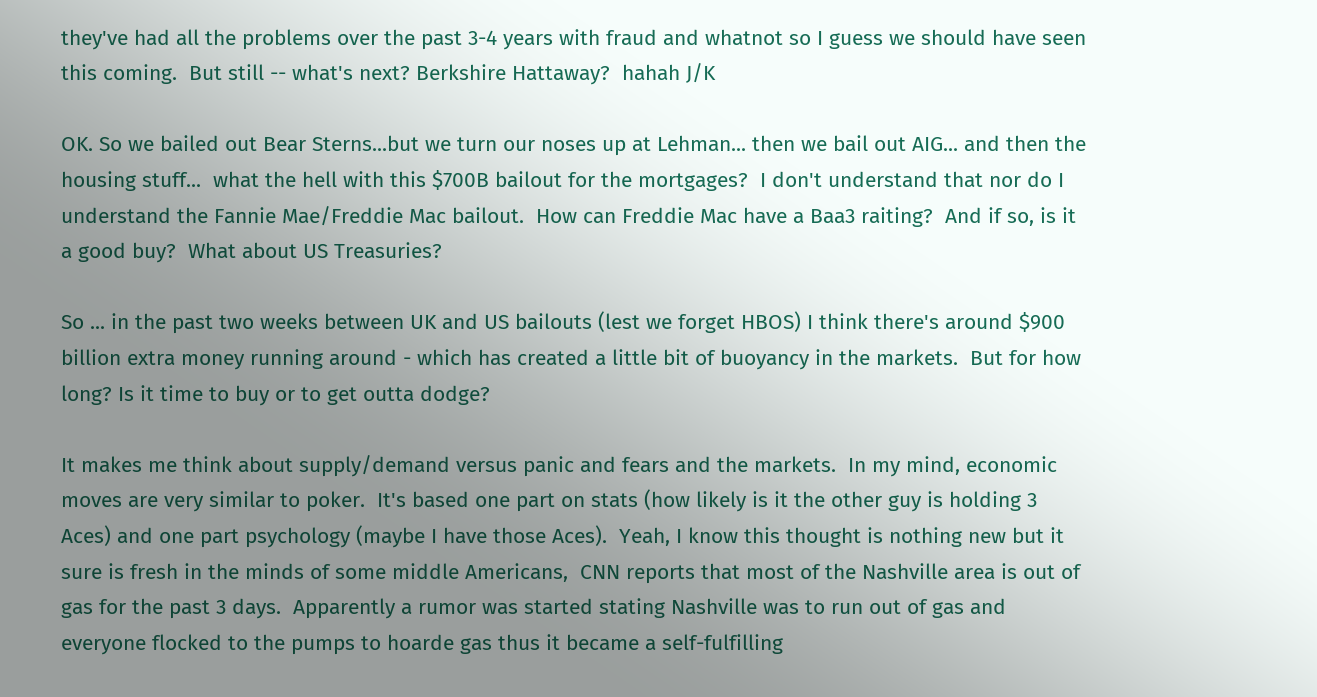they've had all the problems over the past 3-4 years with fraud and whatnot so I guess we should have seen this coming.  But still -- what's next? Berkshire Hattaway?  hahah J/K

OK. So we bailed out Bear Sterns...but we turn our noses up at Lehman... then we bail out AIG... and then the housing stuff...  what the hell with this $700B bailout for the mortgages?  I don't understand that nor do I understand the Fannie Mae/Freddie Mac bailout.  How can Freddie Mac have a Baa3 raiting?  And if so, is it a good buy?  What about US Treasuries?

So ... in the past two weeks between UK and US bailouts (lest we forget HBOS) I think there's around $900 billion extra money running around - which has created a little bit of buoyancy in the markets.  But for how long? Is it time to buy or to get outta dodge?

It makes me think about supply/demand versus panic and fears and the markets.  In my mind, economic moves are very similar to poker.  It's based one part on stats (how likely is it the other guy is holding 3 Aces) and one part psychology (maybe I have those Aces).  Yeah, I know this thought is nothing new but it sure is fresh in the minds of some middle Americans,  CNN reports that most of the Nashville area is out of gas for the past 3 days.  Apparently a rumor was started stating Nashville was to run out of gas and everyone flocked to the pumps to hoarde gas thus it became a self-fulfilling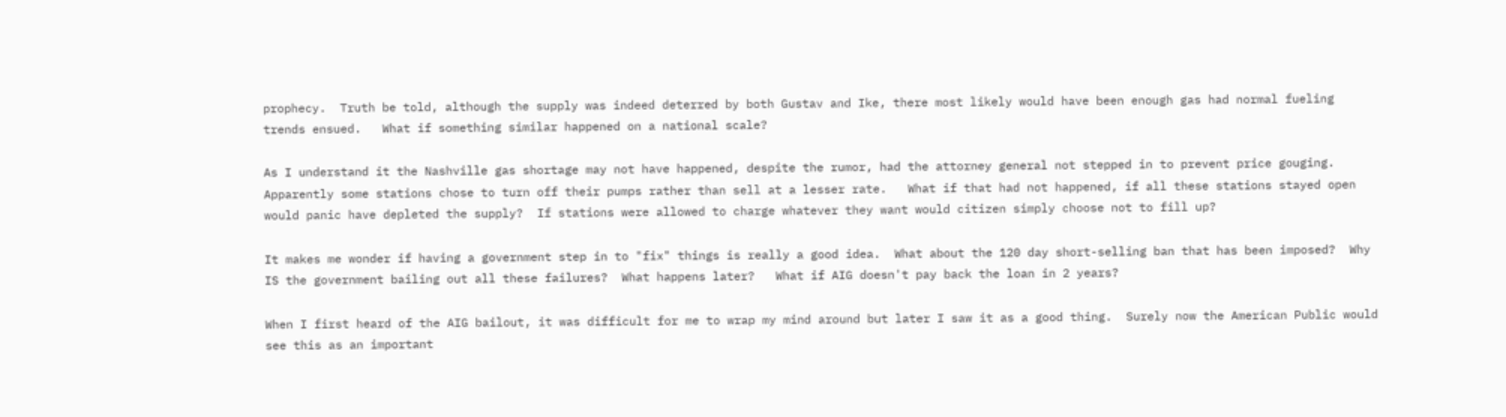prophecy.  Truth be told, although the supply was indeed deterred by both Gustav and Ike, there most likely would have been enough gas had normal fueling trends ensued.   What if something similar happened on a national scale?

As I understand it the Nashville gas shortage may not have happened, despite the rumor, had the attorney general not stepped in to prevent price gouging.  Apparently some stations chose to turn off their pumps rather than sell at a lesser rate.   What if that had not happened, if all these stations stayed open would panic have depleted the supply?  If stations were allowed to charge whatever they want would citizen simply choose not to fill up?

It makes me wonder if having a government step in to "fix" things is really a good idea.  What about the 120 day short-selling ban that has been imposed?  Why IS the government bailing out all these failures?  What happens later?   What if AIG doesn't pay back the loan in 2 years?

When I first heard of the AIG bailout, it was difficult for me to wrap my mind around but later I saw it as a good thing.  Surely now the American Public would see this as an important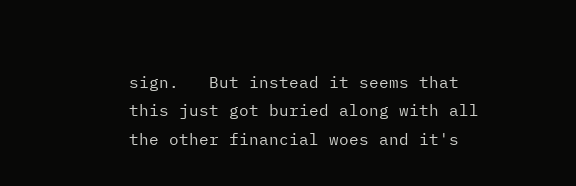sign.   But instead it seems that this just got buried along with all the other financial woes and it's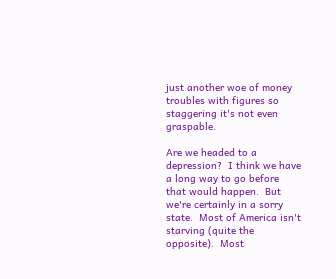just another woe of money troubles with figures so staggering it's not even graspable.

Are we headed to a depression?  I think we have a long way to go before that would happen.  But we're certainly in a sorry state.  Most of America isn't starving (quite the opposite).  Most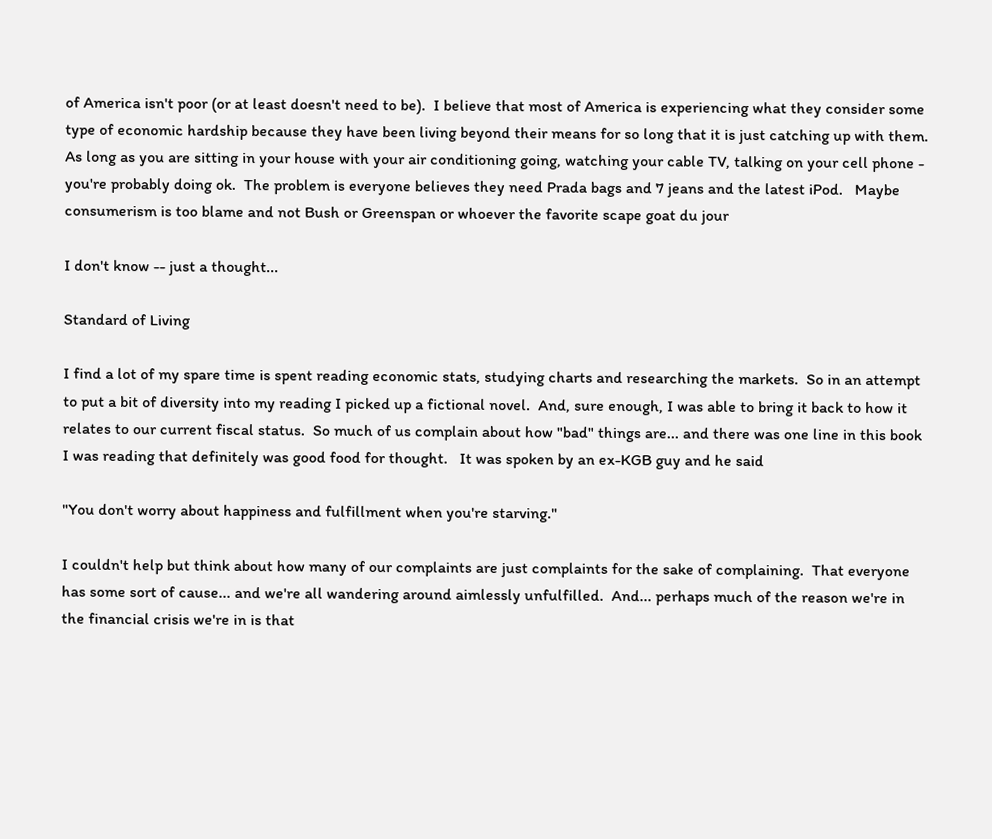of America isn't poor (or at least doesn't need to be).  I believe that most of America is experiencing what they consider some type of economic hardship because they have been living beyond their means for so long that it is just catching up with them.  As long as you are sitting in your house with your air conditioning going, watching your cable TV, talking on your cell phone - you're probably doing ok.  The problem is everyone believes they need Prada bags and 7 jeans and the latest iPod.   Maybe consumerism is too blame and not Bush or Greenspan or whoever the favorite scape goat du jour

I don't know -- just a thought...

Standard of Living

I find a lot of my spare time is spent reading economic stats, studying charts and researching the markets.  So in an attempt  to put a bit of diversity into my reading I picked up a fictional novel.  And, sure enough, I was able to bring it back to how it relates to our current fiscal status.  So much of us complain about how "bad" things are... and there was one line in this book I was reading that definitely was good food for thought.   It was spoken by an ex-KGB guy and he said

"You don't worry about happiness and fulfillment when you're starving."

I couldn't help but think about how many of our complaints are just complaints for the sake of complaining.  That everyone has some sort of cause... and we're all wandering around aimlessly unfulfilled.  And... perhaps much of the reason we're in the financial crisis we're in is that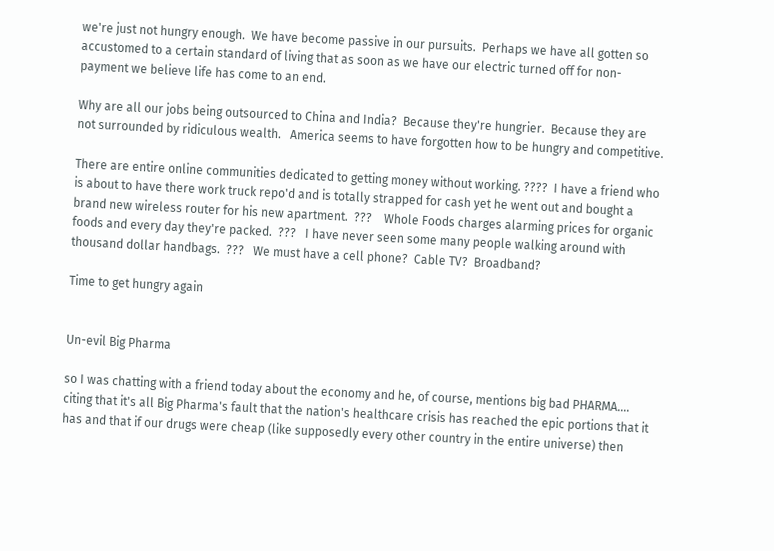we're just not hungry enough.  We have become passive in our pursuits.  Perhaps we have all gotten so accustomed to a certain standard of living that as soon as we have our electric turned off for non-payment we believe life has come to an end.

Why are all our jobs being outsourced to China and India?  Because they're hungrier.  Because they are not surrounded by ridiculous wealth.   America seems to have forgotten how to be hungry and competitive.

There are entire online communities dedicated to getting money without working. ????  I have a friend who is about to have there work truck repo'd and is totally strapped for cash yet he went out and bought a brand new wireless router for his new apartment.  ???    Whole Foods charges alarming prices for organic foods and every day they're packed.  ???   I have never seen some many people walking around with thousand dollar handbags.  ???   We must have a cell phone?  Cable TV?  Broadband?

Time to get hungry again


Un-evil Big Pharma

so I was chatting with a friend today about the economy and he, of course, mentions big bad PHARMA.... citing that it's all Big Pharma's fault that the nation's healthcare crisis has reached the epic portions that it has and that if our drugs were cheap (like supposedly every other country in the entire universe) then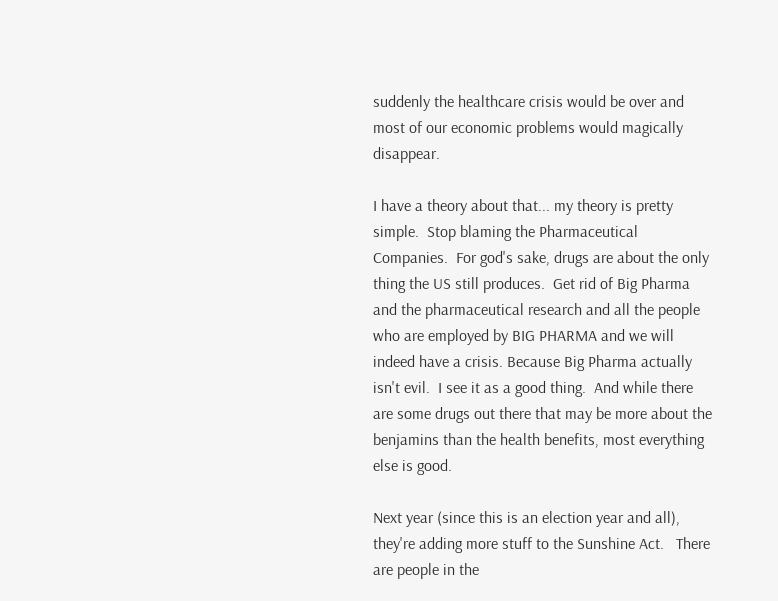suddenly the healthcare crisis would be over and most of our economic problems would magically disappear.

I have a theory about that... my theory is pretty simple.  Stop blaming the Pharmaceutical Companies.  For god's sake, drugs are about the only thing the US still produces.  Get rid of Big Pharma and the pharmaceutical research and all the people who are employed by BIG PHARMA and we will indeed have a crisis. Because Big Pharma actually isn't evil.  I see it as a good thing.  And while there are some drugs out there that may be more about the benjamins than the health benefits, most everything else is good.

Next year (since this is an election year and all), they're adding more stuff to the Sunshine Act.   There are people in the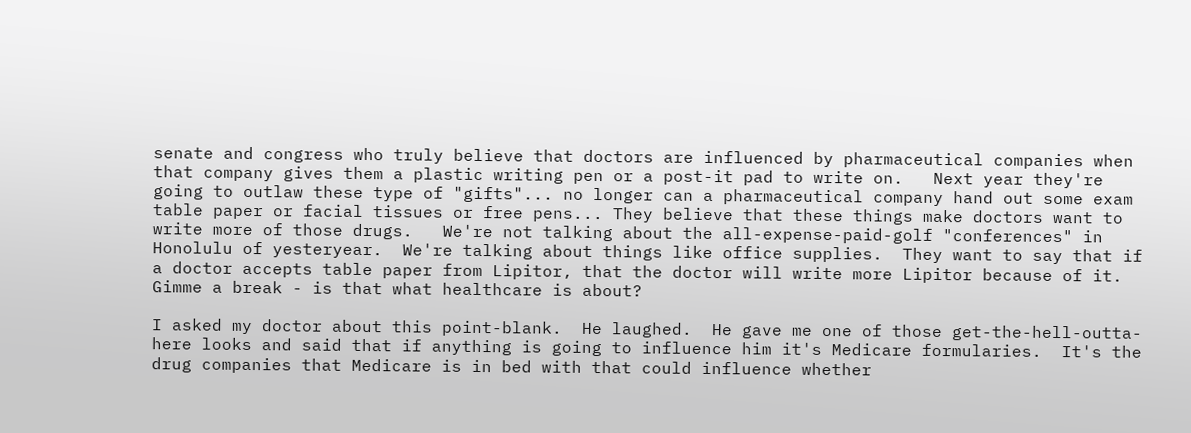senate and congress who truly believe that doctors are influenced by pharmaceutical companies when that company gives them a plastic writing pen or a post-it pad to write on.   Next year they're going to outlaw these type of "gifts"... no longer can a pharmaceutical company hand out some exam table paper or facial tissues or free pens... They believe that these things make doctors want to write more of those drugs.   We're not talking about the all-expense-paid-golf "conferences" in Honolulu of yesteryear.  We're talking about things like office supplies.  They want to say that if a doctor accepts table paper from Lipitor, that the doctor will write more Lipitor because of it.  Gimme a break - is that what healthcare is about?

I asked my doctor about this point-blank.  He laughed.  He gave me one of those get-the-hell-outta-here looks and said that if anything is going to influence him it's Medicare formularies.  It's the drug companies that Medicare is in bed with that could influence whether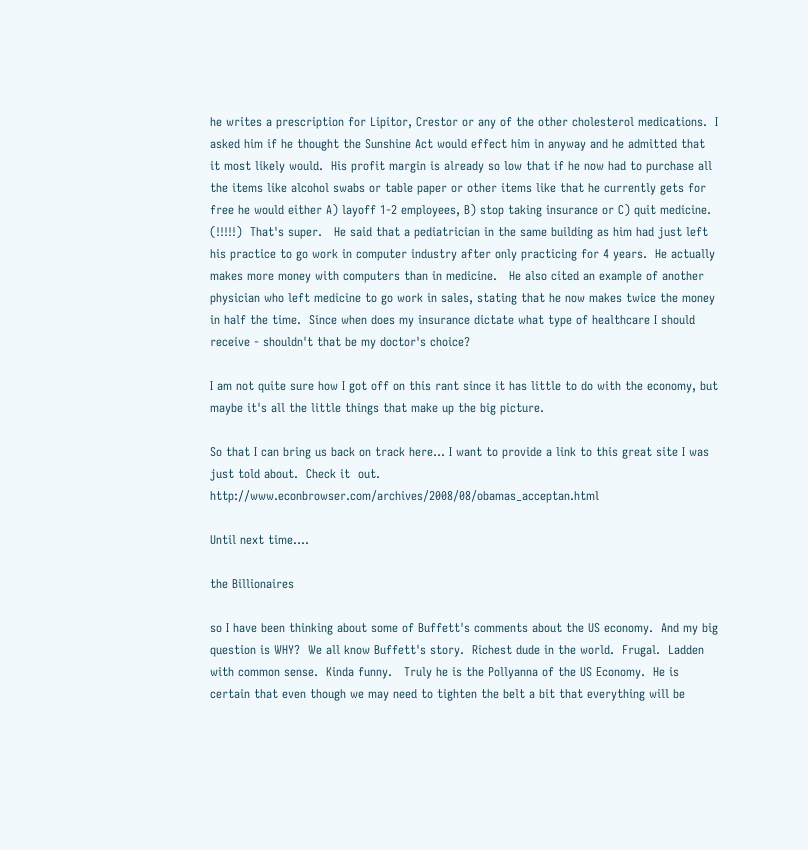he writes a prescription for Lipitor, Crestor or any of the other cholesterol medications.  I asked him if he thought the Sunshine Act would effect him in anyway and he admitted that it most likely would.  His profit margin is already so low that if he now had to purchase all the items like alcohol swabs or table paper or other items like that he currently gets for free he would either A) layoff 1-2 employees, B) stop taking insurance or C) quit medicine.  (!!!!!)  That's super.   He said that a pediatrician in the same building as him had just left his practice to go work in computer industry after only practicing for 4 years.  He actually makes more money with computers than in medicine.   He also cited an example of another physician who left medicine to go work in sales, stating that he now makes twice the money in half the time.  Since when does my insurance dictate what type of healthcare I should receive - shouldn't that be my doctor's choice?

I am not quite sure how I got off on this rant since it has little to do with the economy, but maybe it's all the little things that make up the big picture.

So that I can bring us back on track here... I want to provide a link to this great site I was just told about.  Check it  out. http://www.econbrowser.com/archives/2008/08/obamas_acceptan.html

Until next time....

the Billionaires

so I have been thinking about some of Buffett's comments about the US economy.  And my big question is WHY?  We all know Buffett's story.  Richest dude in the world.  Frugal.  Ladden with common sense.  Kinda funny.   Truly he is the Pollyanna of the US Economy.  He is certain that even though we may need to tighten the belt a bit that everything will be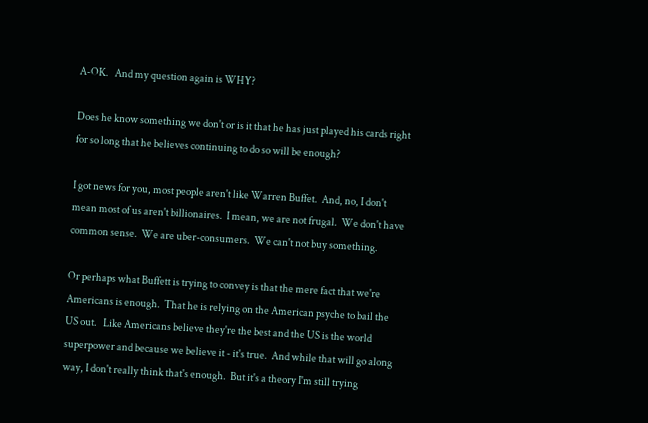A-OK.   And my question again is WHY?

Does he know something we don't or is it that he has just played his cards right for so long that he believes continuing to do so will be enough?

I got news for you, most people aren't like Warren Buffet.  And, no, I don't mean most of us aren't billionaires.  I mean, we are not frugal.  We don't have common sense.  We are uber-consumers.  We can't not buy something.

Or perhaps what Buffett is trying to convey is that the mere fact that we're Americans is enough.  That he is relying on the American psyche to bail the US out.   Like Americans believe they're the best and the US is the world superpower and because we believe it - it's true.  And while that will go along way, I don't really think that's enough.  But it's a theory I'm still trying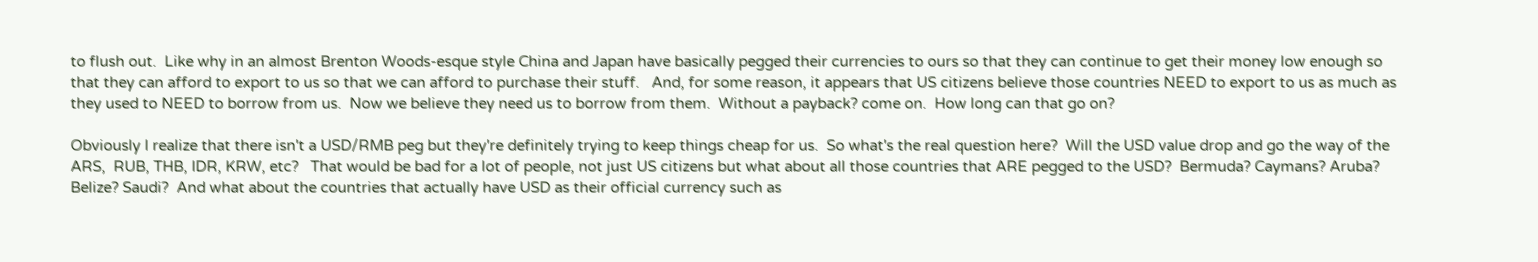to flush out.  Like why in an almost Brenton Woods-esque style China and Japan have basically pegged their currencies to ours so that they can continue to get their money low enough so that they can afford to export to us so that we can afford to purchase their stuff.   And, for some reason, it appears that US citizens believe those countries NEED to export to us as much as they used to NEED to borrow from us.  Now we believe they need us to borrow from them.  Without a payback? come on.  How long can that go on?

Obviously I realize that there isn't a USD/RMB peg but they're definitely trying to keep things cheap for us.  So what's the real question here?  Will the USD value drop and go the way of the ARS,  RUB, THB, IDR, KRW, etc?   That would be bad for a lot of people, not just US citizens but what about all those countries that ARE pegged to the USD?  Bermuda? Caymans? Aruba? Belize? Saudi?  And what about the countries that actually have USD as their official currency such as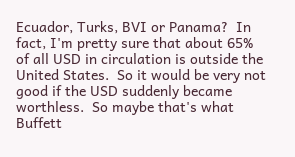Ecuador, Turks, BVI or Panama?  In fact, I'm pretty sure that about 65% of all USD in circulation is outside the United States.  So it would be very not good if the USD suddenly became worthless.  So maybe that's what Buffett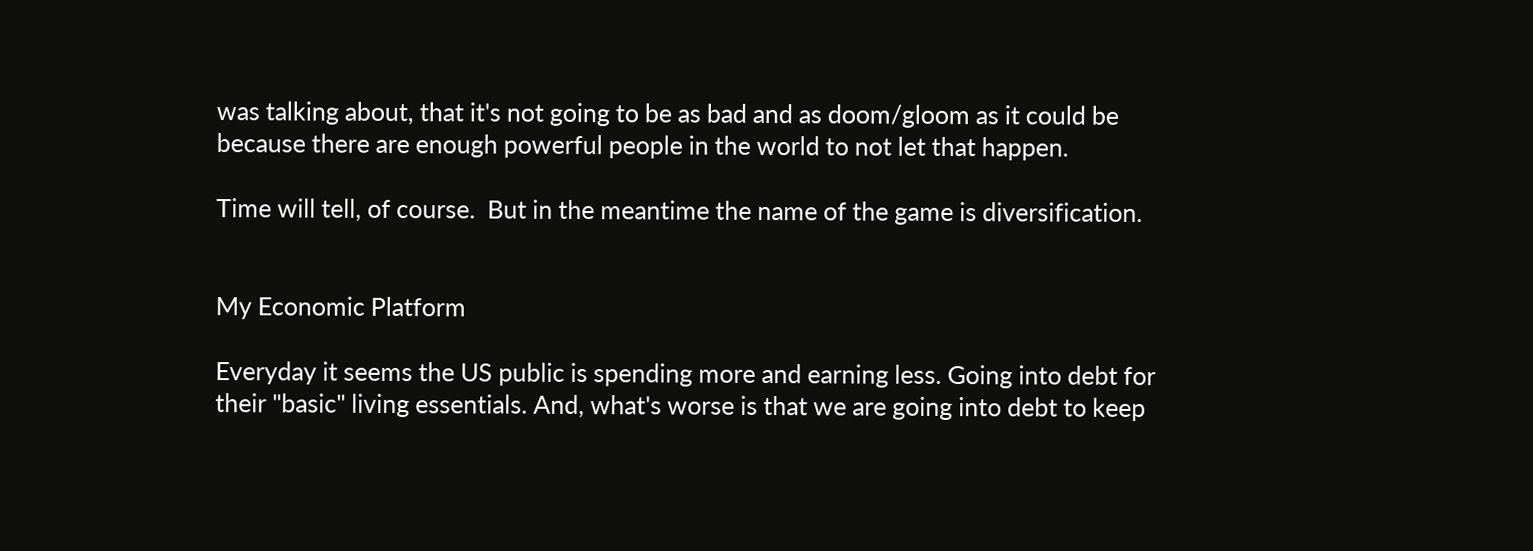was talking about, that it's not going to be as bad and as doom/gloom as it could be because there are enough powerful people in the world to not let that happen.

Time will tell, of course.  But in the meantime the name of the game is diversification.


My Economic Platform

Everyday it seems the US public is spending more and earning less. Going into debt for their "basic" living essentials. And, what's worse is that we are going into debt to keep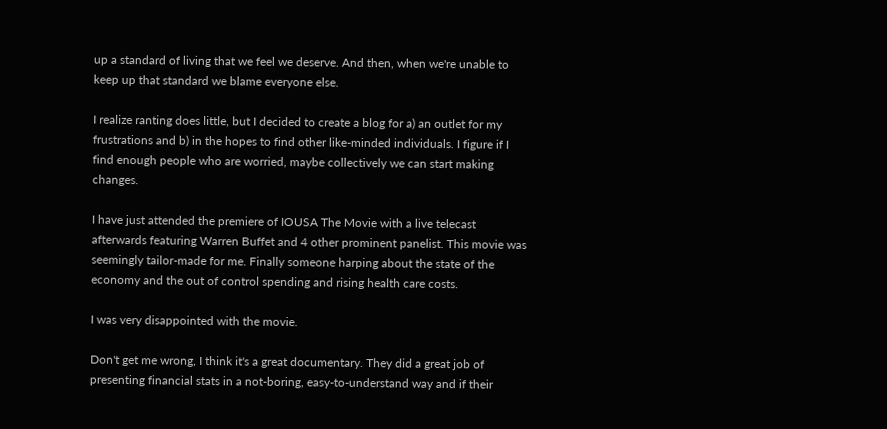up a standard of living that we feel we deserve. And then, when we're unable to keep up that standard we blame everyone else.

I realize ranting does little, but I decided to create a blog for a) an outlet for my frustrations and b) in the hopes to find other like-minded individuals. I figure if I find enough people who are worried, maybe collectively we can start making changes.

I have just attended the premiere of IOUSA The Movie with a live telecast afterwards featuring Warren Buffet and 4 other prominent panelist. This movie was seemingly tailor-made for me. Finally someone harping about the state of the economy and the out of control spending and rising health care costs.

I was very disappointed with the movie.

Don't get me wrong, I think it's a great documentary. They did a great job of presenting financial stats in a not-boring, easy-to-understand way and if their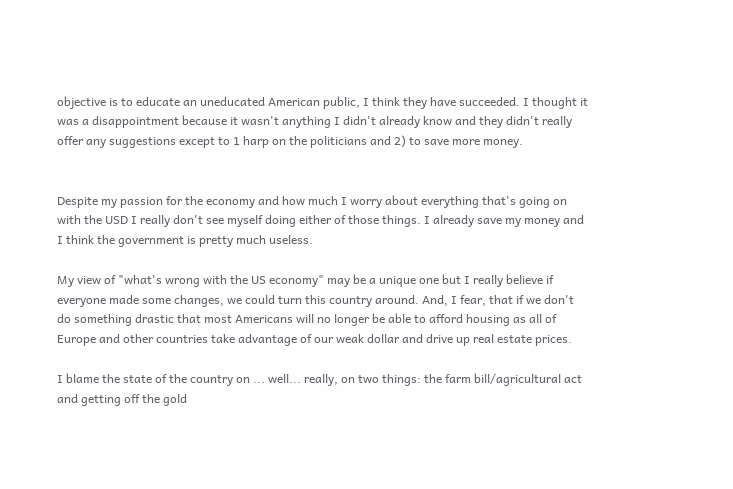objective is to educate an uneducated American public, I think they have succeeded. I thought it was a disappointment because it wasn't anything I didn't already know and they didn't really offer any suggestions except to 1 harp on the politicians and 2) to save more money.


Despite my passion for the economy and how much I worry about everything that's going on with the USD I really don't see myself doing either of those things. I already save my money and I think the government is pretty much useless.

My view of "what's wrong with the US economy" may be a unique one but I really believe if everyone made some changes, we could turn this country around. And, I fear, that if we don't do something drastic that most Americans will no longer be able to afford housing as all of Europe and other countries take advantage of our weak dollar and drive up real estate prices.

I blame the state of the country on ... well... really, on two things: the farm bill/agricultural act and getting off the gold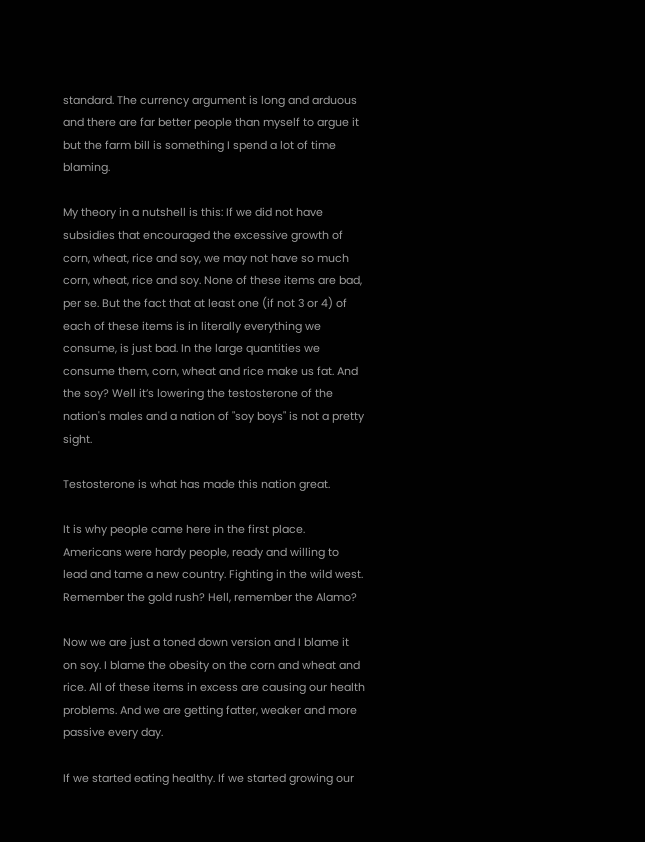standard. The currency argument is long and arduous and there are far better people than myself to argue it but the farm bill is something I spend a lot of time blaming.

My theory in a nutshell is this: If we did not have subsidies that encouraged the excessive growth of corn, wheat, rice and soy, we may not have so much corn, wheat, rice and soy. None of these items are bad, per se. But the fact that at least one (if not 3 or 4) of each of these items is in literally everything we consume, is just bad. In the large quantities we consume them, corn, wheat and rice make us fat. And the soy? Well it’s lowering the testosterone of the nation's males and a nation of "soy boys" is not a pretty sight.

Testosterone is what has made this nation great.

It is why people came here in the first place. Americans were hardy people, ready and willing to lead and tame a new country. Fighting in the wild west. Remember the gold rush? Hell, remember the Alamo?

Now we are just a toned down version and I blame it on soy. I blame the obesity on the corn and wheat and rice. All of these items in excess are causing our health problems. And we are getting fatter, weaker and more passive every day.

If we started eating healthy. If we started growing our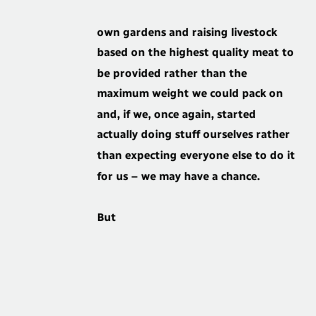own gardens and raising livestock based on the highest quality meat to be provided rather than the maximum weight we could pack on and, if we, once again, started actually doing stuff ourselves rather than expecting everyone else to do it for us – we may have a chance.

But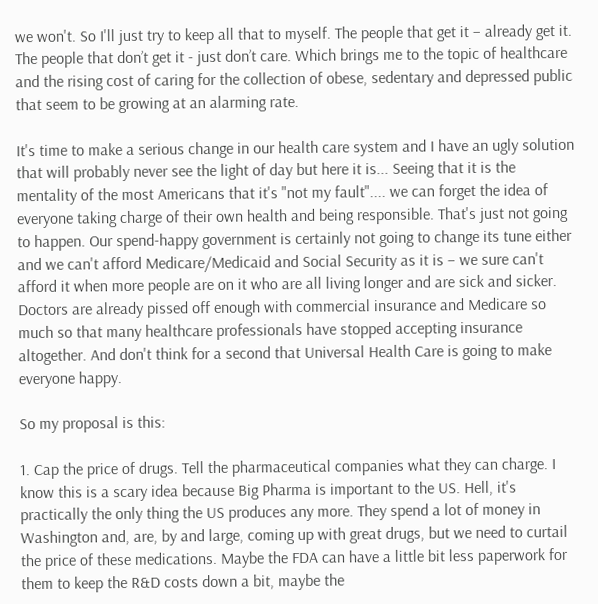we won't. So I'll just try to keep all that to myself. The people that get it – already get it. The people that don’t get it - just don’t care. Which brings me to the topic of healthcare and the rising cost of caring for the collection of obese, sedentary and depressed public that seem to be growing at an alarming rate.

It's time to make a serious change in our health care system and I have an ugly solution that will probably never see the light of day but here it is... Seeing that it is the mentality of the most Americans that it's "not my fault".... we can forget the idea of everyone taking charge of their own health and being responsible. That's just not going to happen. Our spend-happy government is certainly not going to change its tune either and we can't afford Medicare/Medicaid and Social Security as it is – we sure can't afford it when more people are on it who are all living longer and are sick and sicker. Doctors are already pissed off enough with commercial insurance and Medicare so much so that many healthcare professionals have stopped accepting insurance altogether. And don't think for a second that Universal Health Care is going to make everyone happy.

So my proposal is this:

1. Cap the price of drugs. Tell the pharmaceutical companies what they can charge. I know this is a scary idea because Big Pharma is important to the US. Hell, it's practically the only thing the US produces any more. They spend a lot of money in Washington and, are, by and large, coming up with great drugs, but we need to curtail the price of these medications. Maybe the FDA can have a little bit less paperwork for them to keep the R&D costs down a bit, maybe the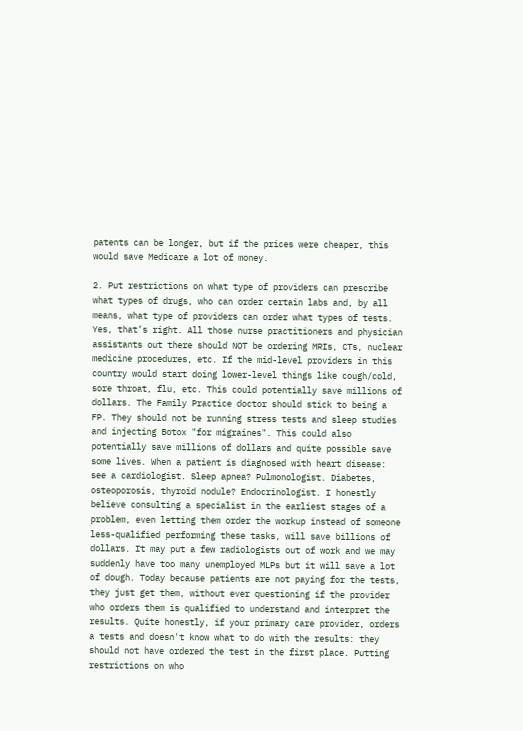patents can be longer, but if the prices were cheaper, this would save Medicare a lot of money.

2. Put restrictions on what type of providers can prescribe what types of drugs, who can order certain labs and, by all means, what type of providers can order what types of tests. Yes, that’s right. All those nurse practitioners and physician assistants out there should NOT be ordering MRIs, CTs, nuclear medicine procedures, etc. If the mid-level providers in this country would start doing lower-level things like cough/cold, sore throat, flu, etc. This could potentially save millions of dollars. The Family Practice doctor should stick to being a FP. They should not be running stress tests and sleep studies and injecting Botox "for migraines". This could also potentially save millions of dollars and quite possible save some lives. When a patient is diagnosed with heart disease: see a cardiologist. Sleep apnea? Pulmonologist. Diabetes, osteoporosis, thyroid nodule? Endocrinologist. I honestly believe consulting a specialist in the earliest stages of a problem, even letting them order the workup instead of someone less-qualified performing these tasks, will save billions of dollars. It may put a few radiologists out of work and we may suddenly have too many unemployed MLPs but it will save a lot of dough. Today because patients are not paying for the tests, they just get them, without ever questioning if the provider who orders them is qualified to understand and interpret the results. Quite honestly, if your primary care provider, orders a tests and doesn't know what to do with the results: they should not have ordered the test in the first place. Putting restrictions on who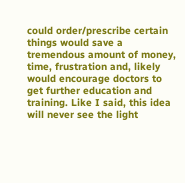could order/prescribe certain things would save a tremendous amount of money, time, frustration and, likely would encourage doctors to get further education and training. Like I said, this idea will never see the light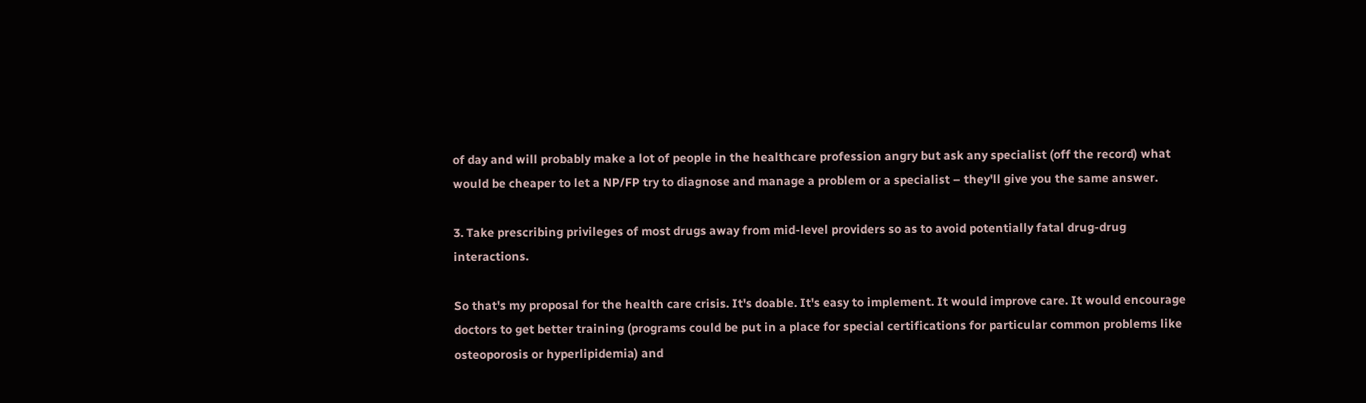of day and will probably make a lot of people in the healthcare profession angry but ask any specialist (off the record) what would be cheaper to let a NP/FP try to diagnose and manage a problem or a specialist – they'll give you the same answer.

3. Take prescribing privileges of most drugs away from mid-level providers so as to avoid potentially fatal drug-drug interactions.

So that's my proposal for the health care crisis. It's doable. It's easy to implement. It would improve care. It would encourage doctors to get better training (programs could be put in a place for special certifications for particular common problems like osteoporosis or hyperlipidemia) and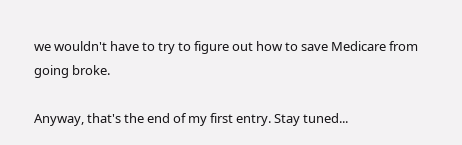we wouldn't have to try to figure out how to save Medicare from going broke.

Anyway, that's the end of my first entry. Stay tuned...